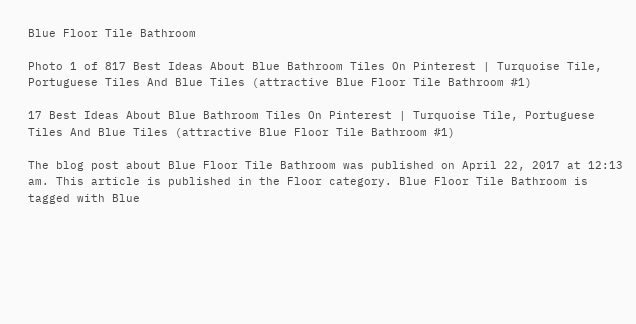Blue Floor Tile Bathroom

Photo 1 of 817 Best Ideas About Blue Bathroom Tiles On Pinterest | Turquoise Tile,  Portuguese Tiles And Blue Tiles (attractive Blue Floor Tile Bathroom #1)

17 Best Ideas About Blue Bathroom Tiles On Pinterest | Turquoise Tile, Portuguese Tiles And Blue Tiles (attractive Blue Floor Tile Bathroom #1)

The blog post about Blue Floor Tile Bathroom was published on April 22, 2017 at 12:13 am. This article is published in the Floor category. Blue Floor Tile Bathroom is tagged with Blue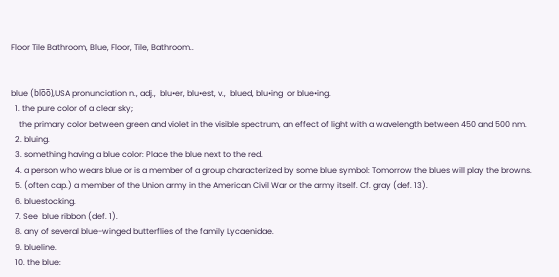Floor Tile Bathroom, Blue, Floor, Tile, Bathroom..


blue (blo̅o̅),USA pronunciation n., adj.,  blu•er, blu•est, v.,  blued, blu•ing  or blue•ing.
  1. the pure color of a clear sky;
    the primary color between green and violet in the visible spectrum, an effect of light with a wavelength between 450 and 500 nm.
  2. bluing.
  3. something having a blue color: Place the blue next to the red.
  4. a person who wears blue or is a member of a group characterized by some blue symbol: Tomorrow the blues will play the browns.
  5. (often cap.) a member of the Union army in the American Civil War or the army itself. Cf. gray (def. 13).
  6. bluestocking.
  7. See  blue ribbon (def. 1).
  8. any of several blue-winged butterflies of the family Lycaenidae.
  9. blueline.
  10. the blue: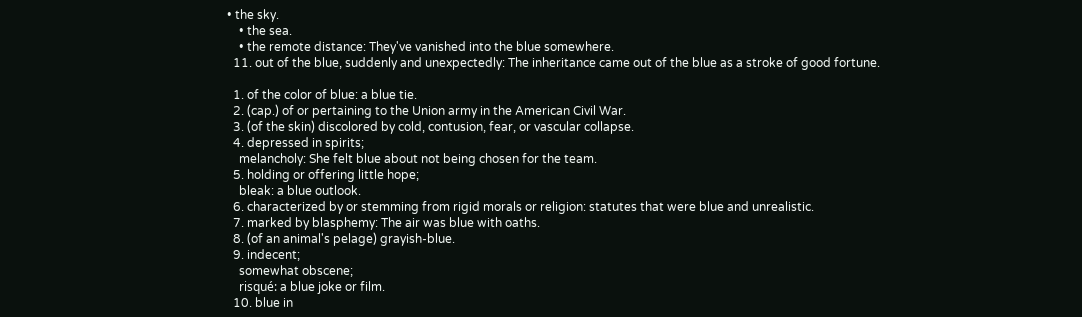• the sky.
    • the sea.
    • the remote distance: They've vanished into the blue somewhere.
  11. out of the blue, suddenly and unexpectedly: The inheritance came out of the blue as a stroke of good fortune.

  1. of the color of blue: a blue tie.
  2. (cap.) of or pertaining to the Union army in the American Civil War.
  3. (of the skin) discolored by cold, contusion, fear, or vascular collapse.
  4. depressed in spirits;
    melancholy: She felt blue about not being chosen for the team.
  5. holding or offering little hope;
    bleak: a blue outlook.
  6. characterized by or stemming from rigid morals or religion: statutes that were blue and unrealistic.
  7. marked by blasphemy: The air was blue with oaths.
  8. (of an animal's pelage) grayish-blue.
  9. indecent;
    somewhat obscene;
    risqué: a blue joke or film.
  10. blue in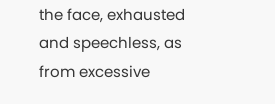the face, exhausted and speechless, as from excessive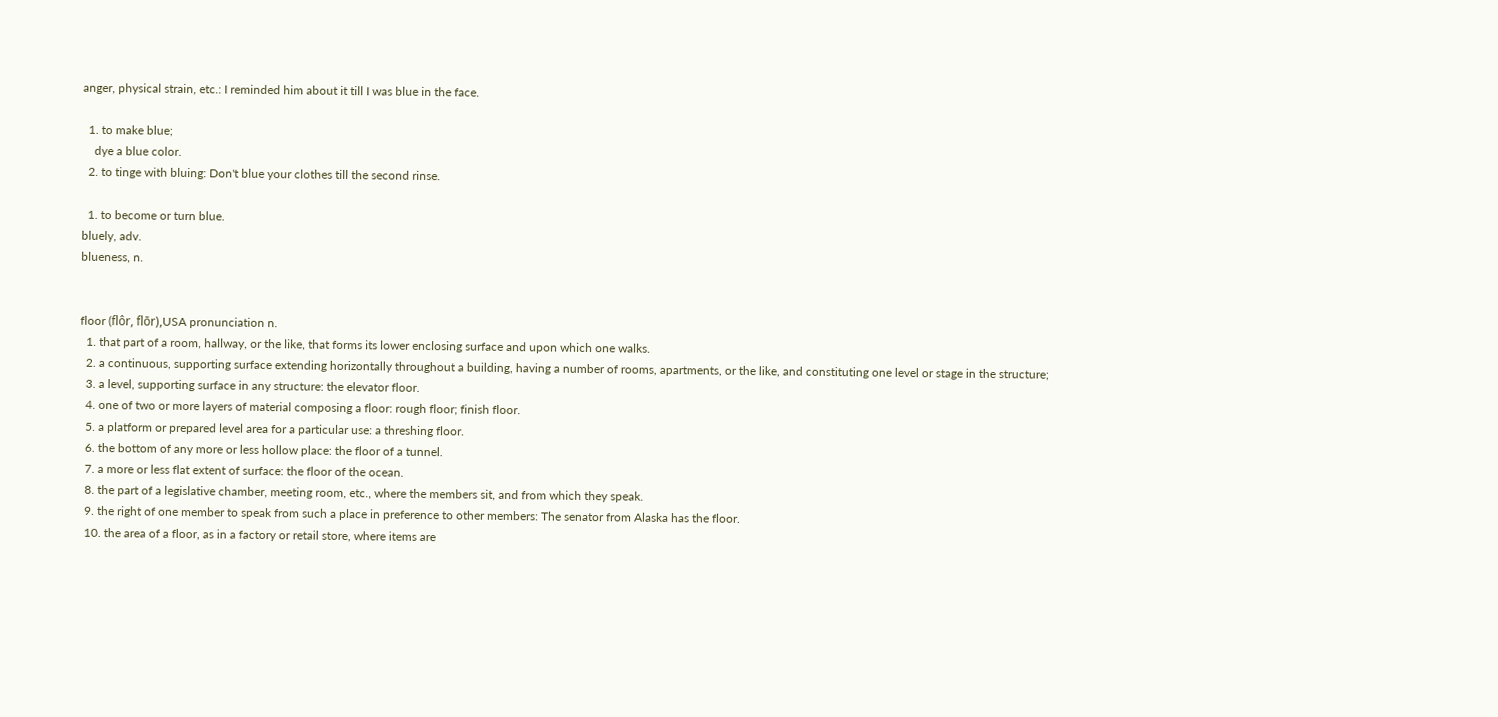anger, physical strain, etc.: I reminded him about it till I was blue in the face.

  1. to make blue;
    dye a blue color.
  2. to tinge with bluing: Don't blue your clothes till the second rinse.

  1. to become or turn blue.
bluely, adv.
blueness, n.


floor (flôr, flōr),USA pronunciation n.
  1. that part of a room, hallway, or the like, that forms its lower enclosing surface and upon which one walks.
  2. a continuous, supporting surface extending horizontally throughout a building, having a number of rooms, apartments, or the like, and constituting one level or stage in the structure;
  3. a level, supporting surface in any structure: the elevator floor.
  4. one of two or more layers of material composing a floor: rough floor; finish floor.
  5. a platform or prepared level area for a particular use: a threshing floor.
  6. the bottom of any more or less hollow place: the floor of a tunnel.
  7. a more or less flat extent of surface: the floor of the ocean.
  8. the part of a legislative chamber, meeting room, etc., where the members sit, and from which they speak.
  9. the right of one member to speak from such a place in preference to other members: The senator from Alaska has the floor.
  10. the area of a floor, as in a factory or retail store, where items are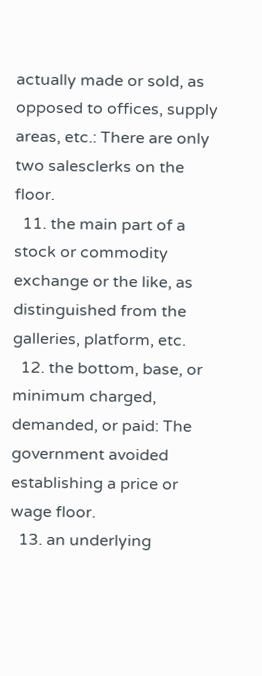actually made or sold, as opposed to offices, supply areas, etc.: There are only two salesclerks on the floor.
  11. the main part of a stock or commodity exchange or the like, as distinguished from the galleries, platform, etc.
  12. the bottom, base, or minimum charged, demanded, or paid: The government avoided establishing a price or wage floor.
  13. an underlying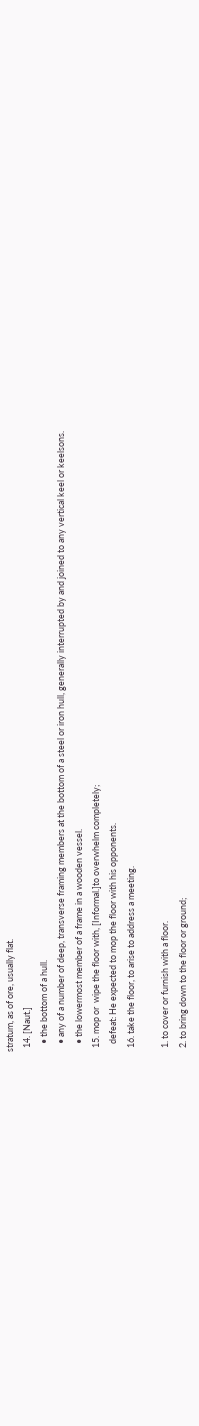stratum, as of ore, usually flat.
  14. [Naut.]
    • the bottom of a hull.
    • any of a number of deep, transverse framing members at the bottom of a steel or iron hull, generally interrupted by and joined to any vertical keel or keelsons.
    • the lowermost member of a frame in a wooden vessel.
  15. mop or  wipe the floor with, [Informal.]to overwhelm completely;
    defeat: He expected to mop the floor with his opponents.
  16. take the floor, to arise to address a meeting.

  1. to cover or furnish with a floor.
  2. to bring down to the floor or ground;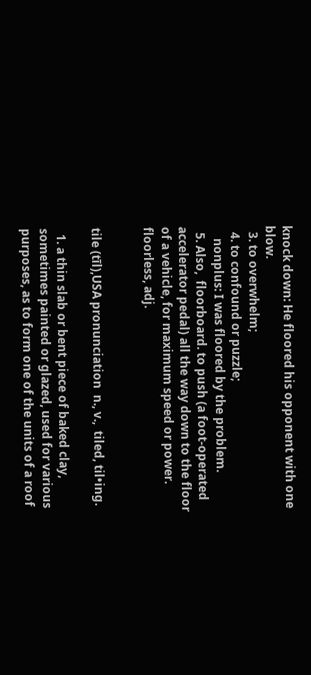knock down: He floored his opponent with one blow.
  3. to overwhelm;
  4. to confound or puzzle;
    nonplus: I was floored by the problem.
  5. Also,  floorboard. to push (a foot-operated accelerator pedal) all the way down to the floor of a vehicle, for maximum speed or power.
floorless, adj.


tile (tīl),USA pronunciation  n., v.,  tiled, til•ing.

  1. a thin slab or bent piece of baked clay, sometimes painted or glazed, used for various purposes, as to form one of the units of a roof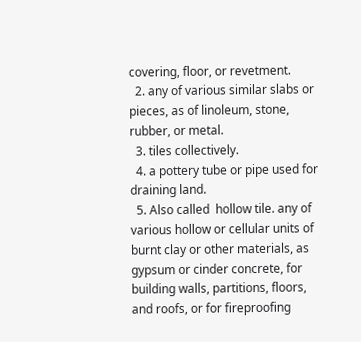covering, floor, or revetment.
  2. any of various similar slabs or pieces, as of linoleum, stone, rubber, or metal.
  3. tiles collectively.
  4. a pottery tube or pipe used for draining land.
  5. Also called  hollow tile. any of various hollow or cellular units of burnt clay or other materials, as gypsum or cinder concrete, for building walls, partitions, floors, and roofs, or for fireproofing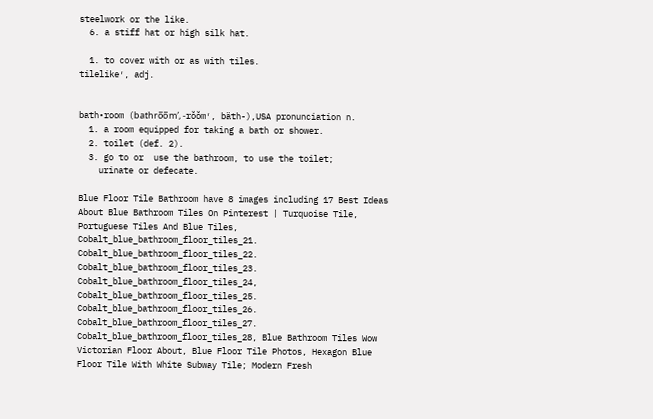steelwork or the like.
  6. a stiff hat or high silk hat.

  1. to cover with or as with tiles.
tilelike′, adj.


bath•room (bathro̅o̅m′, -rŏŏm′, bäth-),USA pronunciation n.
  1. a room equipped for taking a bath or shower.
  2. toilet (def. 2).
  3. go to or  use the bathroom, to use the toilet;
    urinate or defecate.

Blue Floor Tile Bathroom have 8 images including 17 Best Ideas About Blue Bathroom Tiles On Pinterest | Turquoise Tile, Portuguese Tiles And Blue Tiles, Cobalt_blue_bathroom_floor_tiles_21. Cobalt_blue_bathroom_floor_tiles_22. Cobalt_blue_bathroom_floor_tiles_23. Cobalt_blue_bathroom_floor_tiles_24, Cobalt_blue_bathroom_floor_tiles_25. Cobalt_blue_bathroom_floor_tiles_26. Cobalt_blue_bathroom_floor_tiles_27. Cobalt_blue_bathroom_floor_tiles_28, Blue Bathroom Tiles Wow Victorian Floor About, Blue Floor Tile Photos, Hexagon Blue Floor Tile With White Subway Tile; Modern Fresh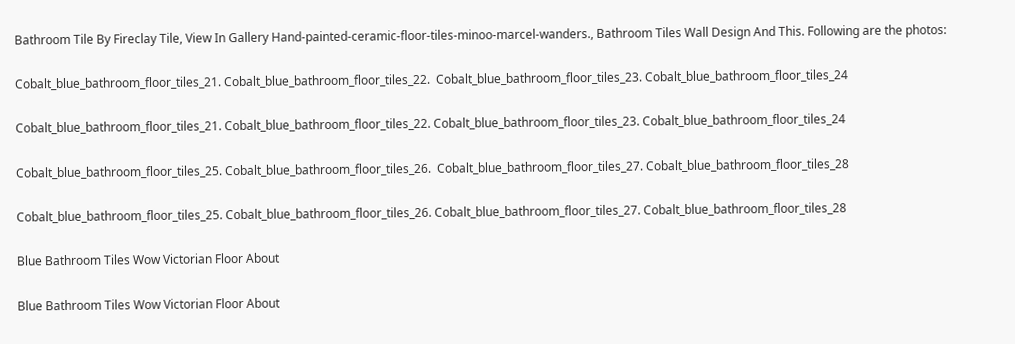Bathroom Tile By Fireclay Tile, View In Gallery Hand-painted-ceramic-floor-tiles-minoo-marcel-wanders., Bathroom Tiles Wall Design And This. Following are the photos:

Cobalt_blue_bathroom_floor_tiles_21. Cobalt_blue_bathroom_floor_tiles_22.  Cobalt_blue_bathroom_floor_tiles_23. Cobalt_blue_bathroom_floor_tiles_24

Cobalt_blue_bathroom_floor_tiles_21. Cobalt_blue_bathroom_floor_tiles_22. Cobalt_blue_bathroom_floor_tiles_23. Cobalt_blue_bathroom_floor_tiles_24

Cobalt_blue_bathroom_floor_tiles_25. Cobalt_blue_bathroom_floor_tiles_26.  Cobalt_blue_bathroom_floor_tiles_27. Cobalt_blue_bathroom_floor_tiles_28

Cobalt_blue_bathroom_floor_tiles_25. Cobalt_blue_bathroom_floor_tiles_26. Cobalt_blue_bathroom_floor_tiles_27. Cobalt_blue_bathroom_floor_tiles_28

Blue Bathroom Tiles Wow Victorian Floor About

Blue Bathroom Tiles Wow Victorian Floor About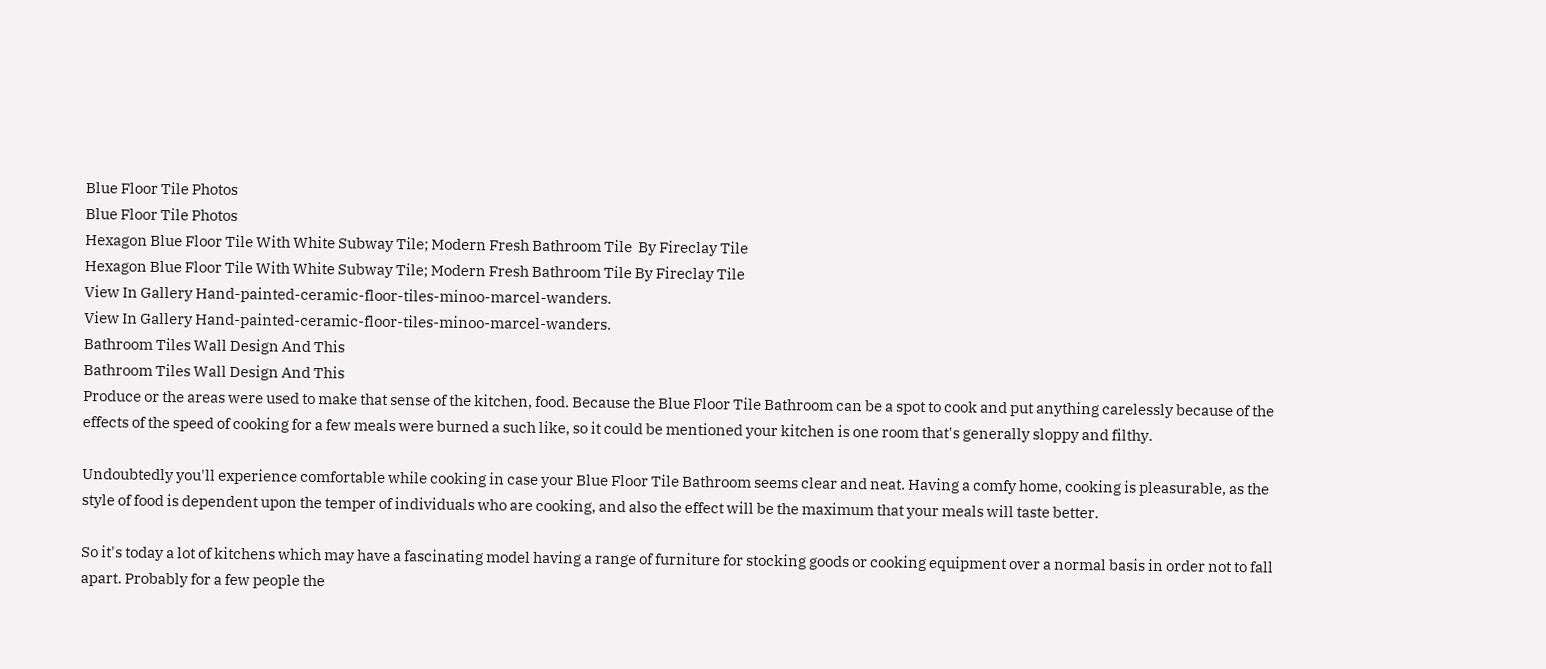Blue Floor Tile Photos
Blue Floor Tile Photos
Hexagon Blue Floor Tile With White Subway Tile; Modern Fresh Bathroom Tile  By Fireclay Tile
Hexagon Blue Floor Tile With White Subway Tile; Modern Fresh Bathroom Tile By Fireclay Tile
View In Gallery Hand-painted-ceramic-floor-tiles-minoo-marcel-wanders.
View In Gallery Hand-painted-ceramic-floor-tiles-minoo-marcel-wanders.
Bathroom Tiles Wall Design And This
Bathroom Tiles Wall Design And This
Produce or the areas were used to make that sense of the kitchen, food. Because the Blue Floor Tile Bathroom can be a spot to cook and put anything carelessly because of the effects of the speed of cooking for a few meals were burned a such like, so it could be mentioned your kitchen is one room that's generally sloppy and filthy.

Undoubtedly you'll experience comfortable while cooking in case your Blue Floor Tile Bathroom seems clear and neat. Having a comfy home, cooking is pleasurable, as the style of food is dependent upon the temper of individuals who are cooking, and also the effect will be the maximum that your meals will taste better.

So it's today a lot of kitchens which may have a fascinating model having a range of furniture for stocking goods or cooking equipment over a normal basis in order not to fall apart. Probably for a few people the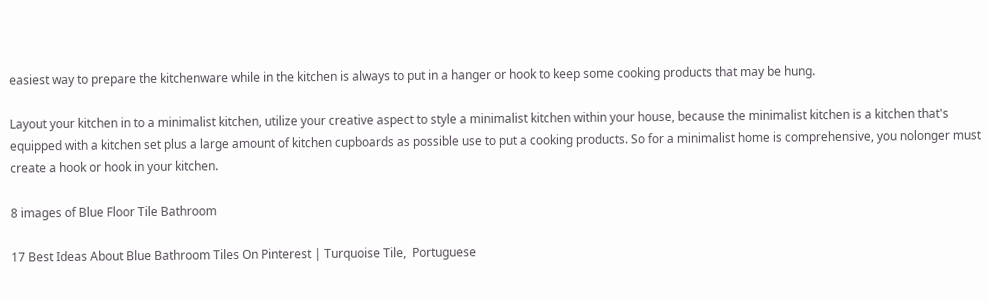easiest way to prepare the kitchenware while in the kitchen is always to put in a hanger or hook to keep some cooking products that may be hung.

Layout your kitchen in to a minimalist kitchen, utilize your creative aspect to style a minimalist kitchen within your house, because the minimalist kitchen is a kitchen that's equipped with a kitchen set plus a large amount of kitchen cupboards as possible use to put a cooking products. So for a minimalist home is comprehensive, you nolonger must create a hook or hook in your kitchen.

8 images of Blue Floor Tile Bathroom

17 Best Ideas About Blue Bathroom Tiles On Pinterest | Turquoise Tile,  Portuguese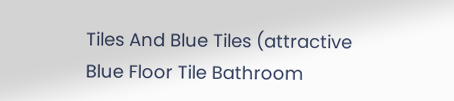Tiles And Blue Tiles (attractive Blue Floor Tile Bathroom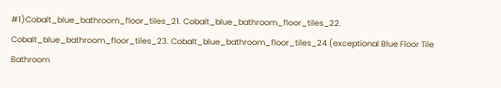#1)Cobalt_blue_bathroom_floor_tiles_21. Cobalt_blue_bathroom_floor_tiles_22.  Cobalt_blue_bathroom_floor_tiles_23. Cobalt_blue_bathroom_floor_tiles_24 (exceptional Blue Floor Tile Bathroom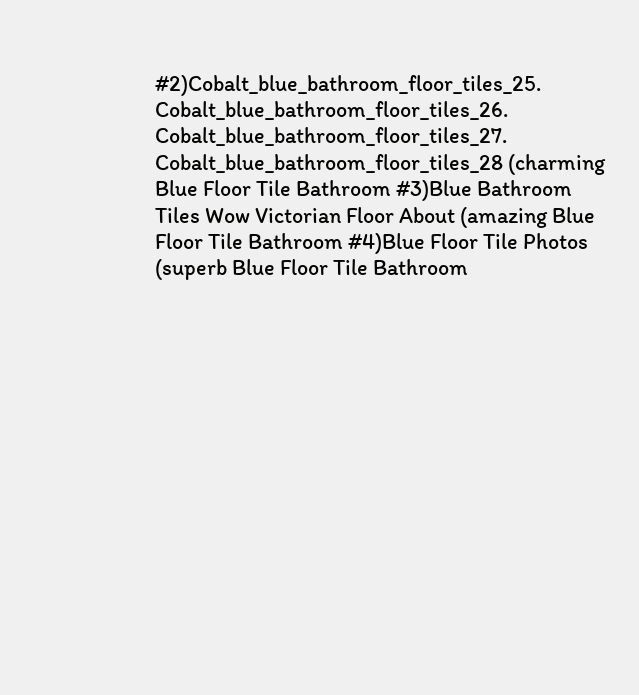#2)Cobalt_blue_bathroom_floor_tiles_25. Cobalt_blue_bathroom_floor_tiles_26.  Cobalt_blue_bathroom_floor_tiles_27. Cobalt_blue_bathroom_floor_tiles_28 (charming Blue Floor Tile Bathroom #3)Blue Bathroom Tiles Wow Victorian Floor About (amazing Blue Floor Tile Bathroom #4)Blue Floor Tile Photos (superb Blue Floor Tile Bathroom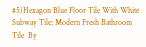#5)Hexagon Blue Floor Tile With White Subway Tile; Modern Fresh Bathroom Tile  By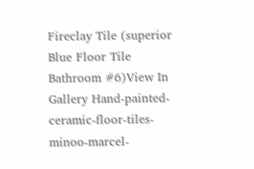Fireclay Tile (superior Blue Floor Tile Bathroom #6)View In Gallery Hand-painted-ceramic-floor-tiles-minoo-marcel-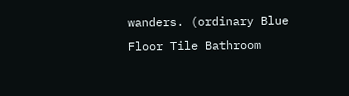wanders. (ordinary Blue Floor Tile Bathroom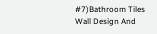#7)Bathroom Tiles Wall Design And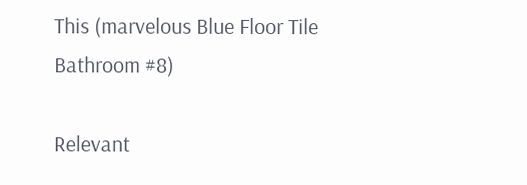This (marvelous Blue Floor Tile Bathroom #8)

Relevant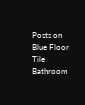Posts on Blue Floor Tile Bathroom